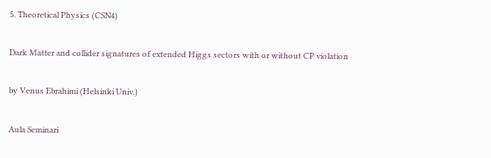5. Theoretical Physics (CSN4)

Dark Matter and collider signatures of extended Higgs sectors with or without CP violation

by Venus Ebrahimi (Helsinki Univ.)

Aula Seminari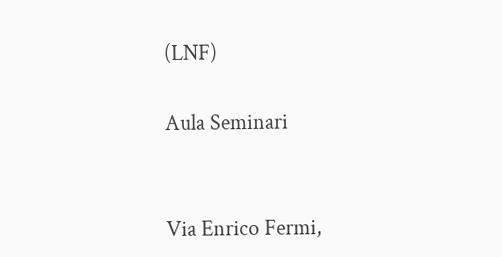(LNF)

Aula Seminari


Via Enrico Fermi,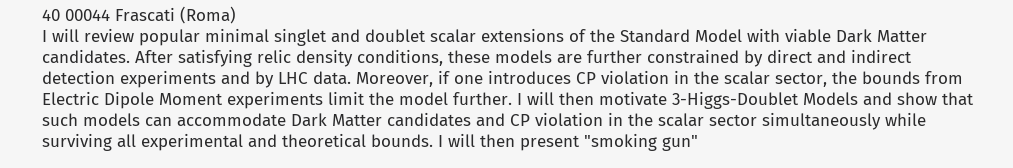40 00044 Frascati (Roma)
I will review popular minimal singlet and doublet scalar extensions of the Standard Model with viable Dark Matter candidates. After satisfying relic density conditions, these models are further constrained by direct and indirect detection experiments and by LHC data. Moreover, if one introduces CP violation in the scalar sector, the bounds from Electric Dipole Moment experiments limit the model further. I will then motivate 3-Higgs-Doublet Models and show that such models can accommodate Dark Matter candidates and CP violation in the scalar sector simultaneously while surviving all experimental and theoretical bounds. I will then present "smoking gun"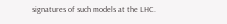signatures of such models at the LHC.